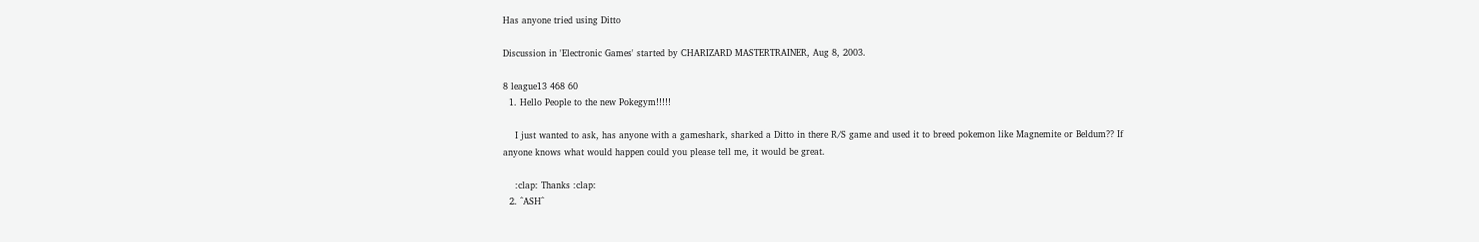Has anyone tried using Ditto

Discussion in 'Electronic Games' started by CHARIZARD MASTERTRAINER, Aug 8, 2003.

8 league13 468 60
  1. Hello People to the new Pokegym!!!!!

    I just wanted to ask, has anyone with a gameshark, sharked a Ditto in there R/S game and used it to breed pokemon like Magnemite or Beldum?? If anyone knows what would happen could you please tell me, it would be great.

    :clap: Thanks :clap:
  2. ^ASH^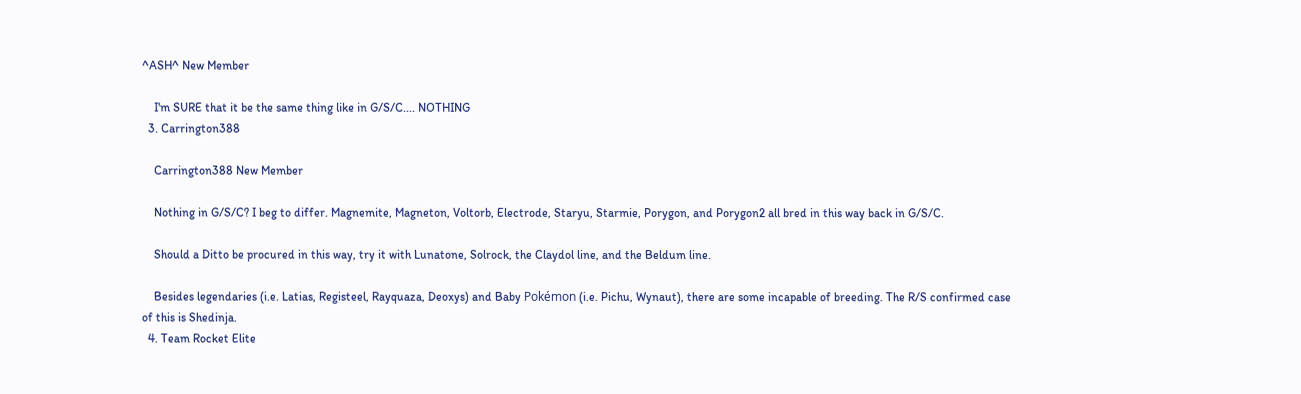^ASH^ New Member

    I'm SURE that it be the same thing like in G/S/C.... NOTHING
  3. Carrington388

    Carrington388 New Member

    Nothing in G/S/C? I beg to differ. Magnemite, Magneton, Voltorb, Electrode, Staryu, Starmie, Porygon, and Porygon2 all bred in this way back in G/S/C.

    Should a Ditto be procured in this way, try it with Lunatone, Solrock, the Claydol line, and the Beldum line.

    Besides legendaries (i.e. Latias, Registeel, Rayquaza, Deoxys) and Baby Pokémon (i.e. Pichu, Wynaut), there are some incapable of breeding. The R/S confirmed case of this is Shedinja.
  4. Team Rocket Elite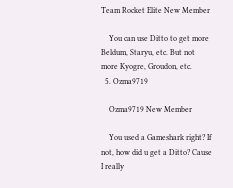Team Rocket Elite New Member

    You can use Ditto to get more Beldum, Staryu, etc. But not more Kyogre, Groudon, etc.
  5. Ozma9719

    Ozma9719 New Member

    You used a Gameshark right? If not, how did u get a Ditto? Cause I really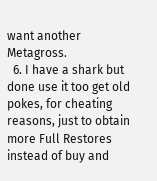want another Metagross.
  6. I have a shark but done use it too get old pokes, for cheating reasons, just to obtain more Full Restores instead of buy and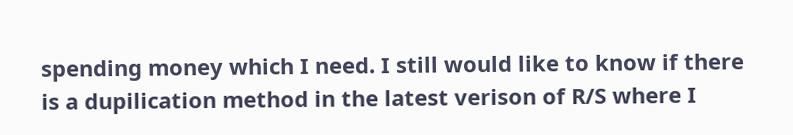spending money which I need. I still would like to know if there is a dupilication method in the latest verison of R/S where I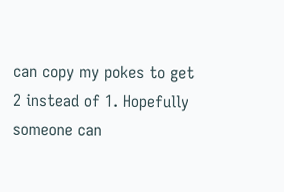can copy my pokes to get 2 instead of 1. Hopefully someone can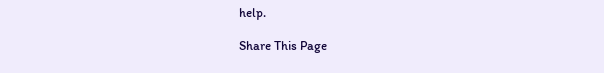help.

Share This Page